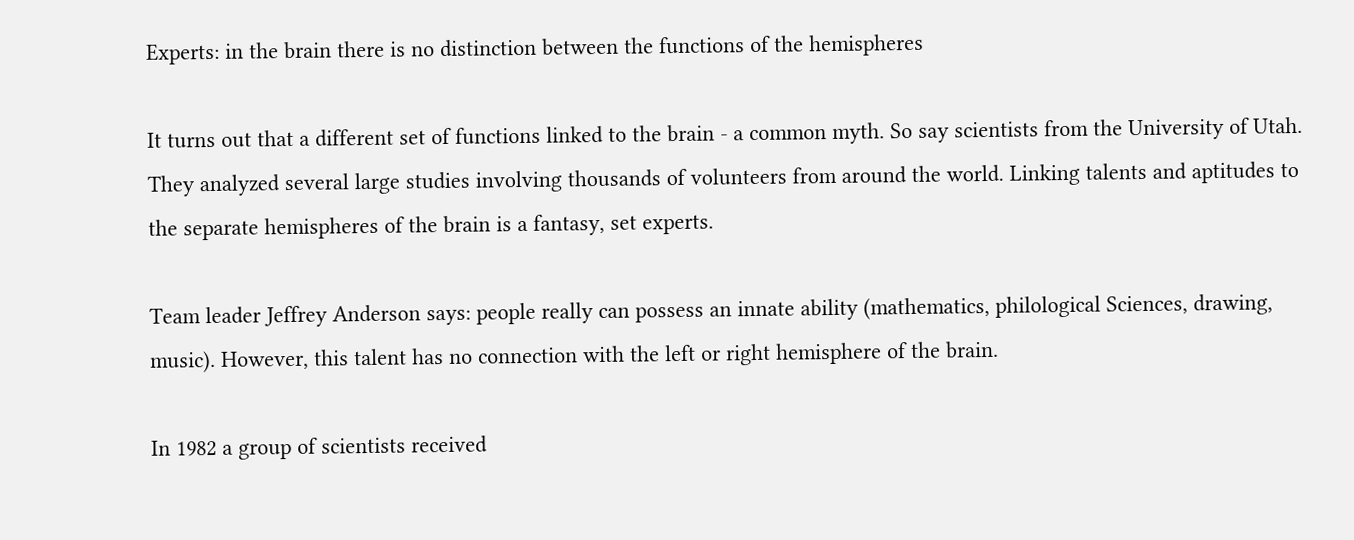Experts: in the brain there is no distinction between the functions of the hemispheres

It turns out that a different set of functions linked to the brain - a common myth. So say scientists from the University of Utah. They analyzed several large studies involving thousands of volunteers from around the world. Linking talents and aptitudes to the separate hemispheres of the brain is a fantasy, set experts.

Team leader Jeffrey Anderson says: people really can possess an innate ability (mathematics, philological Sciences, drawing, music). However, this talent has no connection with the left or right hemisphere of the brain.

In 1982 a group of scientists received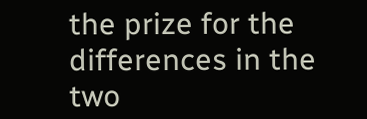the prize for the differences in the two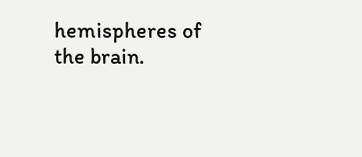hemispheres of the brain.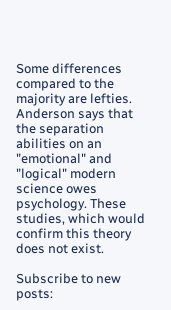Some differences compared to the majority are lefties. Anderson says that the separation abilities on an "emotional" and "logical" modern science owes psychology. These studies, which would confirm this theory does not exist.

Subscribe to new posts: